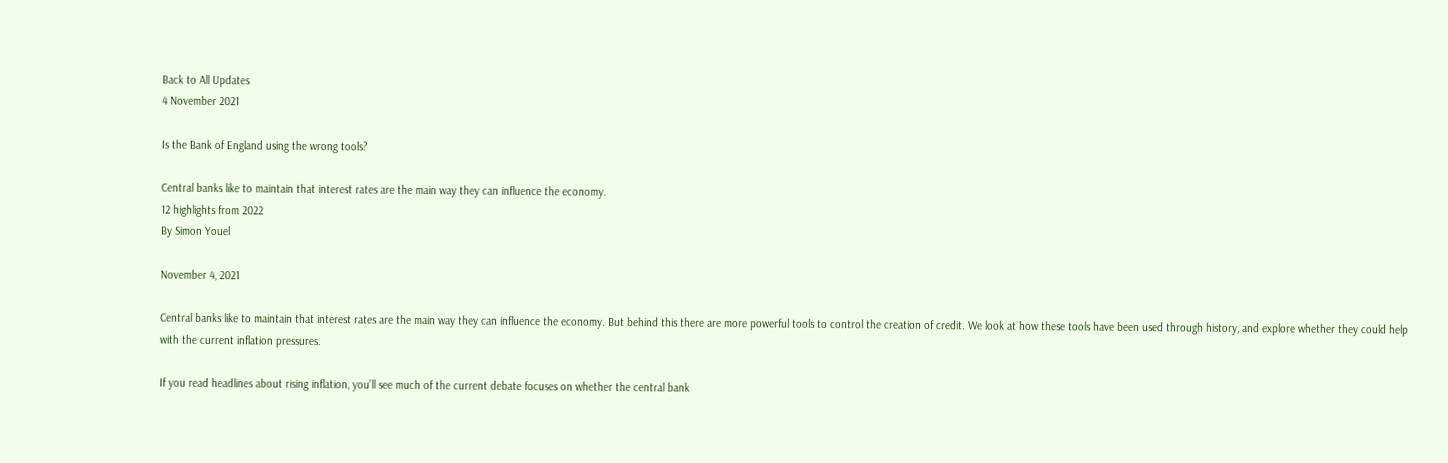Back to All Updates
4 November 2021

Is the Bank of England using the wrong tools?

Central banks like to maintain that interest rates are the main way they can influence the economy.
12 highlights from 2022
By Simon Youel

November 4, 2021

Central banks like to maintain that interest rates are the main way they can influence the economy. But behind this there are more powerful tools to control the creation of credit. We look at how these tools have been used through history, and explore whether they could help with the current inflation pressures.

If you read headlines about rising inflation, you’ll see much of the current debate focuses on whether the central bank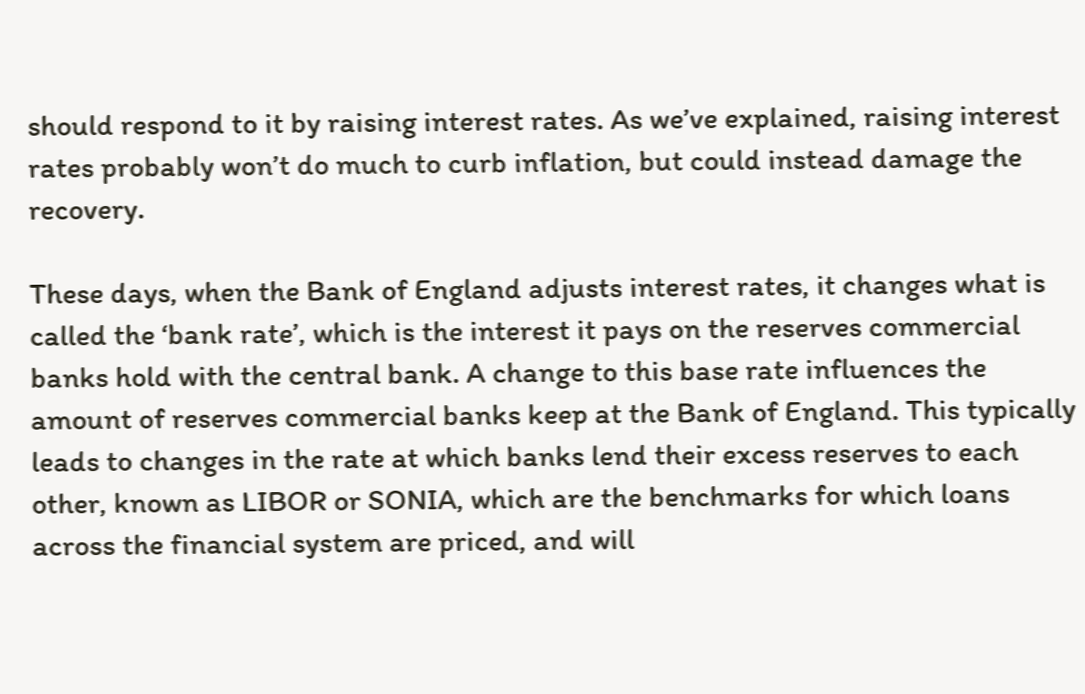should respond to it by raising interest rates. As we’ve explained, raising interest rates probably won’t do much to curb inflation, but could instead damage the recovery.

These days, when the Bank of England adjusts interest rates, it changes what is called the ‘bank rate’, which is the interest it pays on the reserves commercial banks hold with the central bank. A change to this base rate influences the amount of reserves commercial banks keep at the Bank of England. This typically leads to changes in the rate at which banks lend their excess reserves to each other, known as LIBOR or SONIA, which are the benchmarks for which loans across the financial system are priced, and will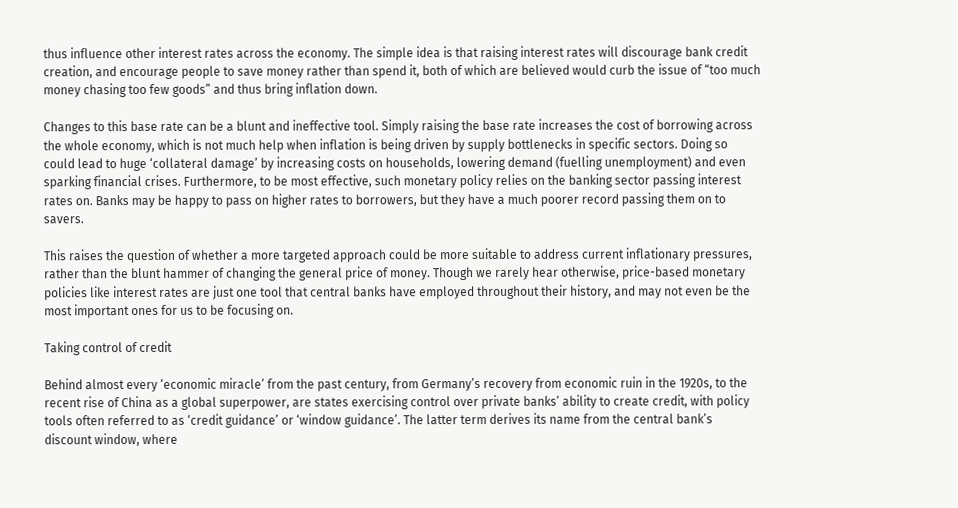thus influence other interest rates across the economy. The simple idea is that raising interest rates will discourage bank credit creation, and encourage people to save money rather than spend it, both of which are believed would curb the issue of “too much money chasing too few goods” and thus bring inflation down.

Changes to this base rate can be a blunt and ineffective tool. Simply raising the base rate increases the cost of borrowing across the whole economy, which is not much help when inflation is being driven by supply bottlenecks in specific sectors. Doing so could lead to huge ‘collateral damage’ by increasing costs on households, lowering demand (fuelling unemployment) and even sparking financial crises. Furthermore, to be most effective, such monetary policy relies on the banking sector passing interest rates on. Banks may be happy to pass on higher rates to borrowers, but they have a much poorer record passing them on to savers.

This raises the question of whether a more targeted approach could be more suitable to address current inflationary pressures, rather than the blunt hammer of changing the general price of money. Though we rarely hear otherwise, price-based monetary policies like interest rates are just one tool that central banks have employed throughout their history, and may not even be the most important ones for us to be focusing on.

Taking control of credit

Behind almost every ‘economic miracle’ from the past century, from Germany’s recovery from economic ruin in the 1920s, to the recent rise of China as a global superpower, are states exercising control over private banks’ ability to create credit, with policy tools often referred to as ‘credit guidance’ or ‘window guidance’. The latter term derives its name from the central bank’s discount window, where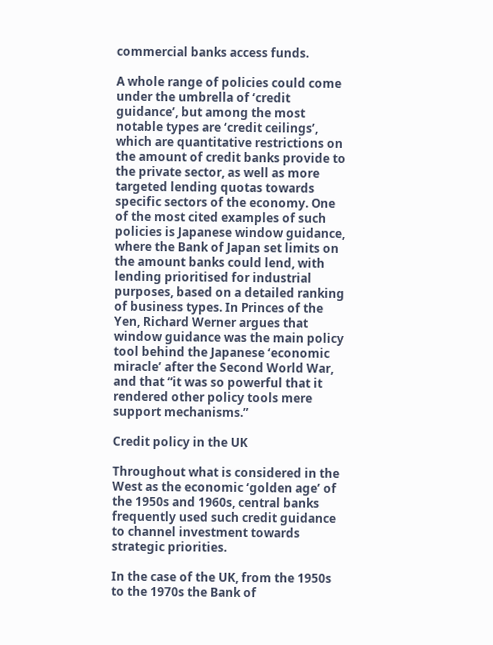commercial banks access funds.

A whole range of policies could come under the umbrella of ‘credit guidance’, but among the most notable types are ‘credit ceilings’, which are quantitative restrictions on the amount of credit banks provide to the private sector, as well as more targeted lending quotas towards specific sectors of the economy. One of the most cited examples of such policies is Japanese window guidance, where the Bank of Japan set limits on the amount banks could lend, with lending prioritised for industrial purposes, based on a detailed ranking of business types. In Princes of the Yen, Richard Werner argues that window guidance was the main policy tool behind the Japanese ‘economic miracle’ after the Second World War, and that “it was so powerful that it rendered other policy tools mere support mechanisms.”

Credit policy in the UK

Throughout what is considered in the West as the economic ‘golden age’ of the 1950s and 1960s, central banks frequently used such credit guidance to channel investment towards strategic priorities.

In the case of the UK, from the 1950s to the 1970s the Bank of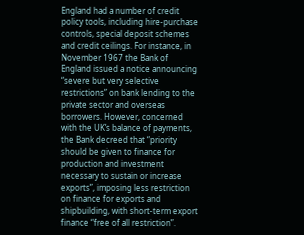England had a number of credit policy tools, including hire-purchase controls, special deposit schemes and credit ceilings. For instance, in November 1967 the Bank of England issued a notice announcing “severe but very selective restrictions” on bank lending to the private sector and overseas borrowers. However, concerned with the UK’s balance of payments, the Bank decreed that “priority should be given to finance for production and investment necessary to sustain or increase exports”, imposing less restriction on finance for exports and shipbuilding, with short-term export finance “free of all restriction”.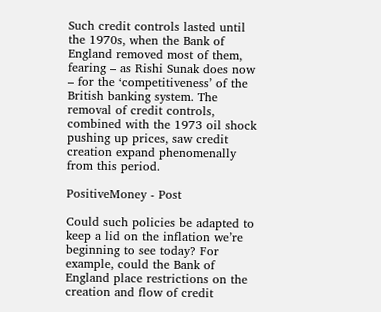Such credit controls lasted until the 1970s, when the Bank of England removed most of them, fearing – as Rishi Sunak does now – for the ‘competitiveness’ of the British banking system. The removal of credit controls, combined with the 1973 oil shock pushing up prices, saw credit creation expand phenomenally from this period.

PositiveMoney - Post

Could such policies be adapted to keep a lid on the inflation we’re beginning to see today? For example, could the Bank of England place restrictions on the creation and flow of credit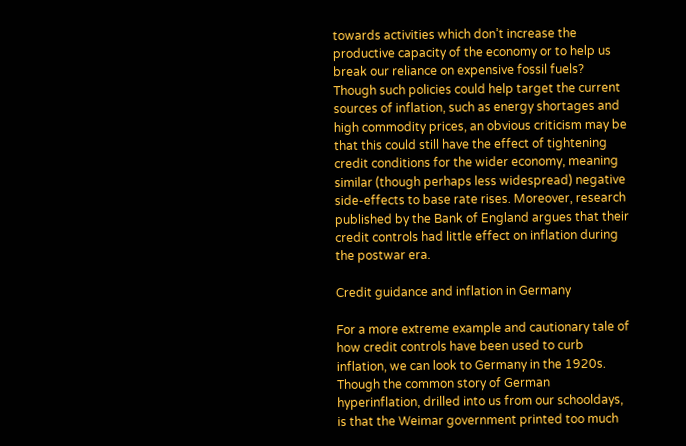towards activities which don’t increase the productive capacity of the economy or to help us break our reliance on expensive fossil fuels? Though such policies could help target the current sources of inflation, such as energy shortages and high commodity prices, an obvious criticism may be that this could still have the effect of tightening credit conditions for the wider economy, meaning similar (though perhaps less widespread) negative side-effects to base rate rises. Moreover, research published by the Bank of England argues that their credit controls had little effect on inflation during the postwar era.

Credit guidance and inflation in Germany

For a more extreme example and cautionary tale of how credit controls have been used to curb inflation, we can look to Germany in the 1920s. Though the common story of German hyperinflation, drilled into us from our schooldays, is that the Weimar government printed too much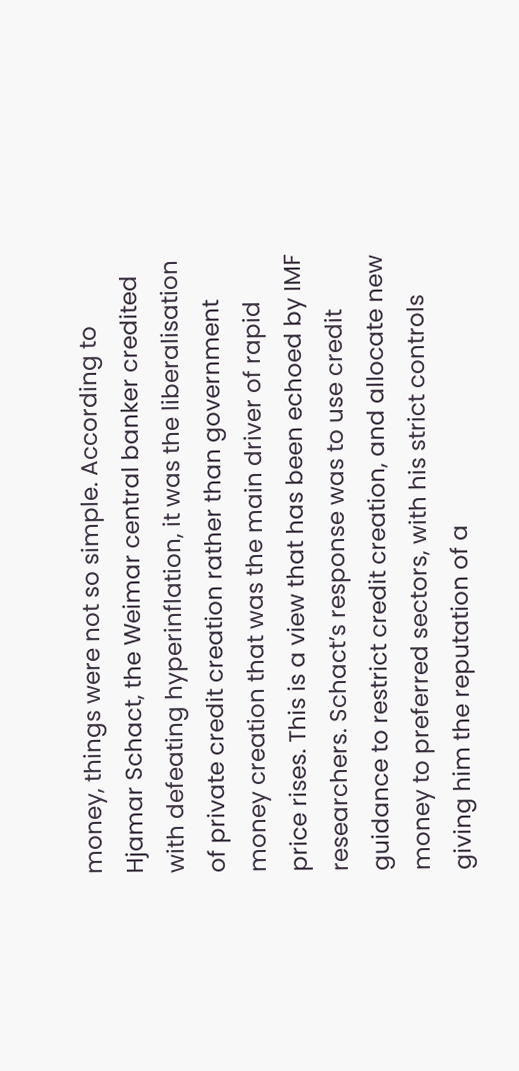money, things were not so simple. According to Hjamar Schact, the Weimar central banker credited with defeating hyperinflation, it was the liberalisation of private credit creation rather than government money creation that was the main driver of rapid price rises. This is a view that has been echoed by IMF researchers. Schact’s response was to use credit guidance to restrict credit creation, and allocate new money to preferred sectors, with his strict controls giving him the reputation of a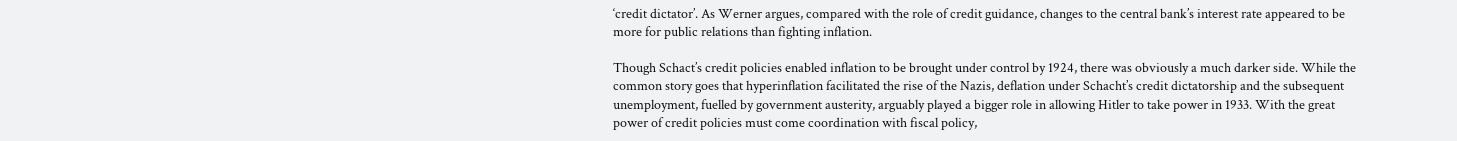‘credit dictator’. As Werner argues, compared with the role of credit guidance, changes to the central bank’s interest rate appeared to be more for public relations than fighting inflation.

Though Schact’s credit policies enabled inflation to be brought under control by 1924, there was obviously a much darker side. While the common story goes that hyperinflation facilitated the rise of the Nazis, deflation under Schacht’s credit dictatorship and the subsequent unemployment, fuelled by government austerity, arguably played a bigger role in allowing Hitler to take power in 1933. With the great power of credit policies must come coordination with fiscal policy,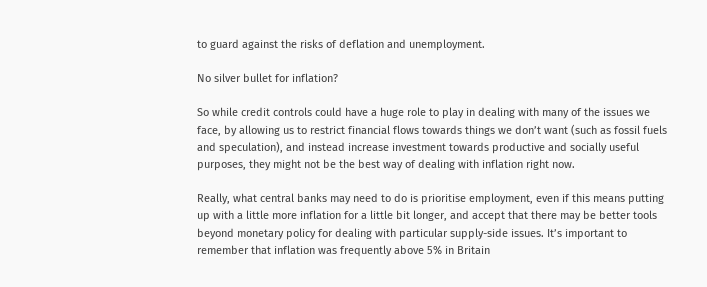to guard against the risks of deflation and unemployment.

No silver bullet for inflation?

So while credit controls could have a huge role to play in dealing with many of the issues we face, by allowing us to restrict financial flows towards things we don’t want (such as fossil fuels and speculation), and instead increase investment towards productive and socially useful purposes, they might not be the best way of dealing with inflation right now.

Really, what central banks may need to do is prioritise employment, even if this means putting up with a little more inflation for a little bit longer, and accept that there may be better tools beyond monetary policy for dealing with particular supply-side issues. It’s important to remember that inflation was frequently above 5% in Britain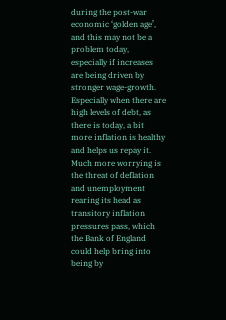during the post-war economic ‘golden age’, and this may not be a problem today, especially if increases are being driven by stronger wage-growth. Especially when there are high levels of debt, as there is today, a bit more inflation is healthy and helps us repay it. Much more worrying is the threat of deflation and unemployment rearing its head as transitory inflation pressures pass, which the Bank of England could help bring into being by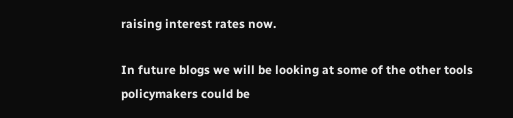raising interest rates now.

In future blogs we will be looking at some of the other tools policymakers could be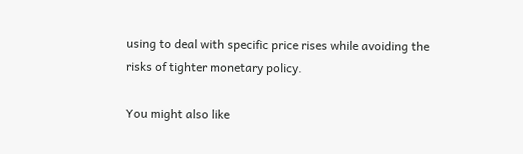using to deal with specific price rises while avoiding the risks of tighter monetary policy.

You might also like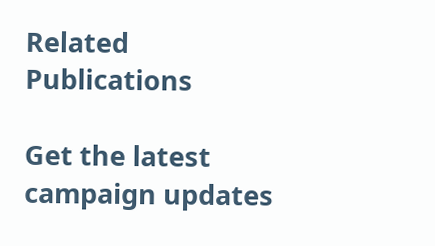Related Publications

Get the latest campaign updates